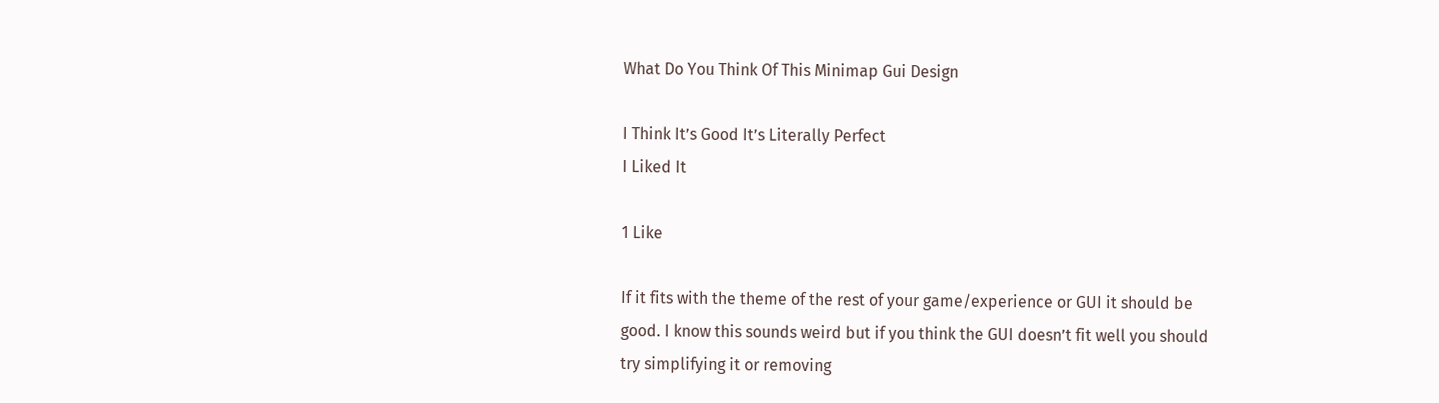What Do You Think Of This Minimap Gui Design

I Think It’s Good It’s Literally Perfect
I Liked It

1 Like

If it fits with the theme of the rest of your game/experience or GUI it should be good. I know this sounds weird but if you think the GUI doesn’t fit well you should try simplifying it or removing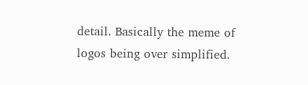detail. Basically the meme of logos being over simplified.